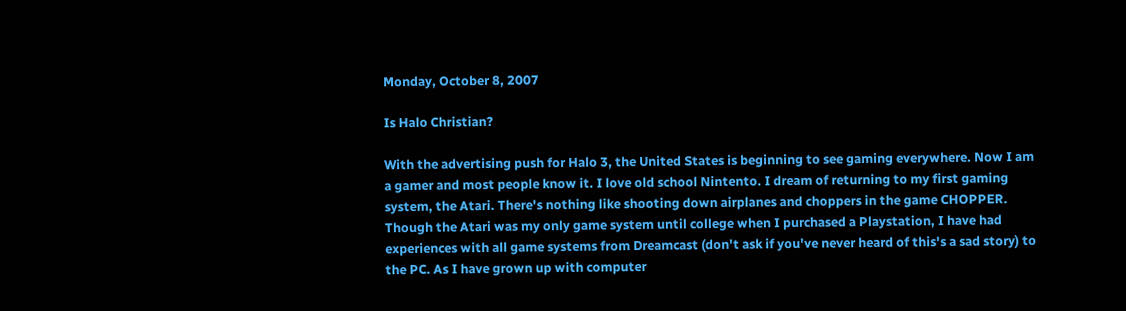Monday, October 8, 2007

Is Halo Christian?

With the advertising push for Halo 3, the United States is beginning to see gaming everywhere. Now I am a gamer and most people know it. I love old school Nintento. I dream of returning to my first gaming system, the Atari. There's nothing like shooting down airplanes and choppers in the game CHOPPER. Though the Atari was my only game system until college when I purchased a Playstation, I have had experiences with all game systems from Dreamcast (don't ask if you've never heard of this's a sad story) to the PC. As I have grown up with computer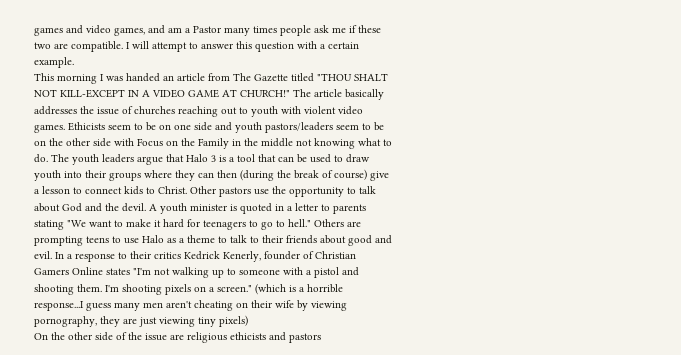games and video games, and am a Pastor many times people ask me if these two are compatible. I will attempt to answer this question with a certain example.
This morning I was handed an article from The Gazette titled "THOU SHALT NOT KILL-EXCEPT IN A VIDEO GAME AT CHURCH!" The article basically addresses the issue of churches reaching out to youth with violent video games. Ethicists seem to be on one side and youth pastors/leaders seem to be on the other side with Focus on the Family in the middle not knowing what to do. The youth leaders argue that Halo 3 is a tool that can be used to draw youth into their groups where they can then (during the break of course) give a lesson to connect kids to Christ. Other pastors use the opportunity to talk about God and the devil. A youth minister is quoted in a letter to parents stating "We want to make it hard for teenagers to go to hell." Others are prompting teens to use Halo as a theme to talk to their friends about good and evil. In a response to their critics Kedrick Kenerly, founder of Christian Gamers Online states "I'm not walking up to someone with a pistol and shooting them. I'm shooting pixels on a screen." (which is a horrible response...I guess many men aren't cheating on their wife by viewing pornography, they are just viewing tiny pixels)
On the other side of the issue are religious ethicists and pastors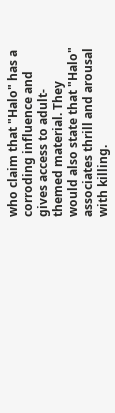who claim that "Halo" has a corroding influence and gives access to adult-themed material. They would also state that "Halo" associates thrill and arousal with killing.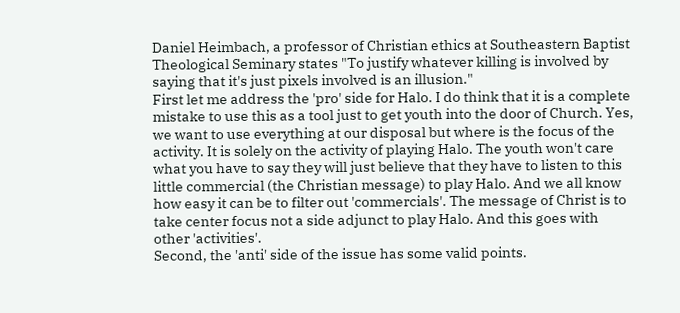Daniel Heimbach, a professor of Christian ethics at Southeastern Baptist Theological Seminary states "To justify whatever killing is involved by saying that it's just pixels involved is an illusion."
First let me address the 'pro' side for Halo. I do think that it is a complete mistake to use this as a tool just to get youth into the door of Church. Yes, we want to use everything at our disposal but where is the focus of the activity. It is solely on the activity of playing Halo. The youth won't care what you have to say they will just believe that they have to listen to this little commercial (the Christian message) to play Halo. And we all know how easy it can be to filter out 'commercials'. The message of Christ is to take center focus not a side adjunct to play Halo. And this goes with other 'activities'.
Second, the 'anti' side of the issue has some valid points.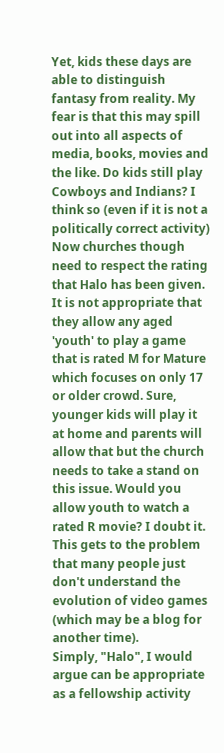Yet, kids these days are able to distinguish fantasy from reality. My fear is that this may spill out into all aspects of media, books, movies and the like. Do kids still play Cowboys and Indians? I think so (even if it is not a politically correct activity) Now churches though need to respect the rating that Halo has been given. It is not appropriate that they allow any aged 'youth' to play a game that is rated M for Mature which focuses on only 17 or older crowd. Sure, younger kids will play it at home and parents will allow that but the church needs to take a stand on this issue. Would you allow youth to watch a rated R movie? I doubt it. This gets to the problem that many people just don't understand the evolution of video games (which may be a blog for another time).
Simply, "Halo", I would argue can be appropriate as a fellowship activity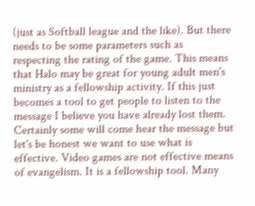(just as Softball league and the like). But there needs to be some parameters such as respecting the rating of the game. This means that Halo may be great for young adult men's ministry as a fellowship activity. If this just becomes a tool to get people to listen to the message I believe you have already lost them. Certainly some will come hear the message but let's be honest we want to use what is effective. Video games are not effective means of evangelism. It is a fellowship tool. Many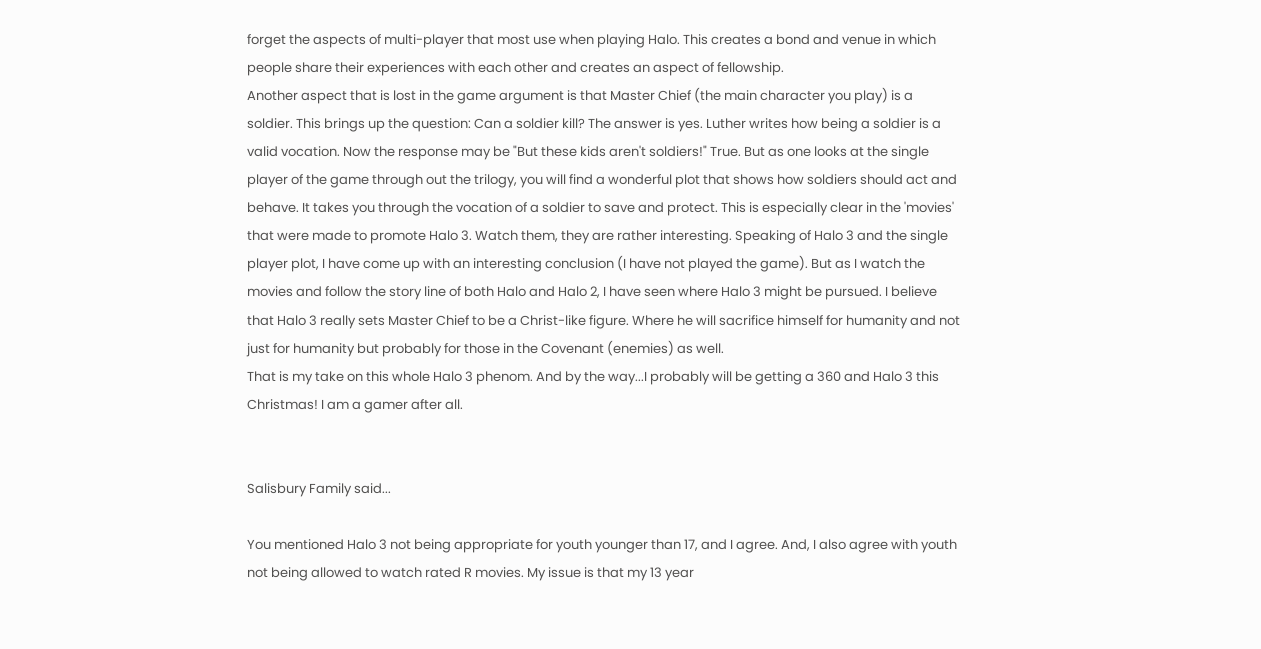forget the aspects of multi-player that most use when playing Halo. This creates a bond and venue in which people share their experiences with each other and creates an aspect of fellowship.
Another aspect that is lost in the game argument is that Master Chief (the main character you play) is a soldier. This brings up the question: Can a soldier kill? The answer is yes. Luther writes how being a soldier is a valid vocation. Now the response may be "But these kids aren't soldiers!" True. But as one looks at the single player of the game through out the trilogy, you will find a wonderful plot that shows how soldiers should act and behave. It takes you through the vocation of a soldier to save and protect. This is especially clear in the 'movies' that were made to promote Halo 3. Watch them, they are rather interesting. Speaking of Halo 3 and the single player plot, I have come up with an interesting conclusion (I have not played the game). But as I watch the movies and follow the story line of both Halo and Halo 2, I have seen where Halo 3 might be pursued. I believe that Halo 3 really sets Master Chief to be a Christ-like figure. Where he will sacrifice himself for humanity and not just for humanity but probably for those in the Covenant (enemies) as well.
That is my take on this whole Halo 3 phenom. And by the way...I probably will be getting a 360 and Halo 3 this Christmas! I am a gamer after all.


Salisbury Family said...

You mentioned Halo 3 not being appropriate for youth younger than 17, and I agree. And, I also agree with youth not being allowed to watch rated R movies. My issue is that my 13 year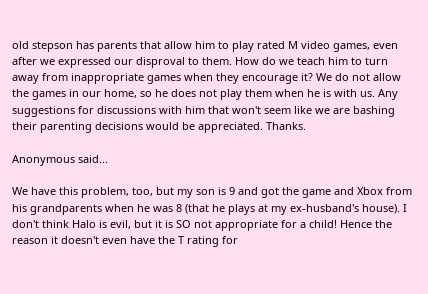old stepson has parents that allow him to play rated M video games, even after we expressed our disproval to them. How do we teach him to turn away from inappropriate games when they encourage it? We do not allow the games in our home, so he does not play them when he is with us. Any suggestions for discussions with him that won't seem like we are bashing their parenting decisions would be appreciated. Thanks.

Anonymous said...

We have this problem, too, but my son is 9 and got the game and Xbox from his grandparents when he was 8 (that he plays at my ex-husband's house). I don't think Halo is evil, but it is SO not appropriate for a child! Hence the reason it doesn't even have the T rating for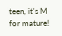teen, it's M for mature!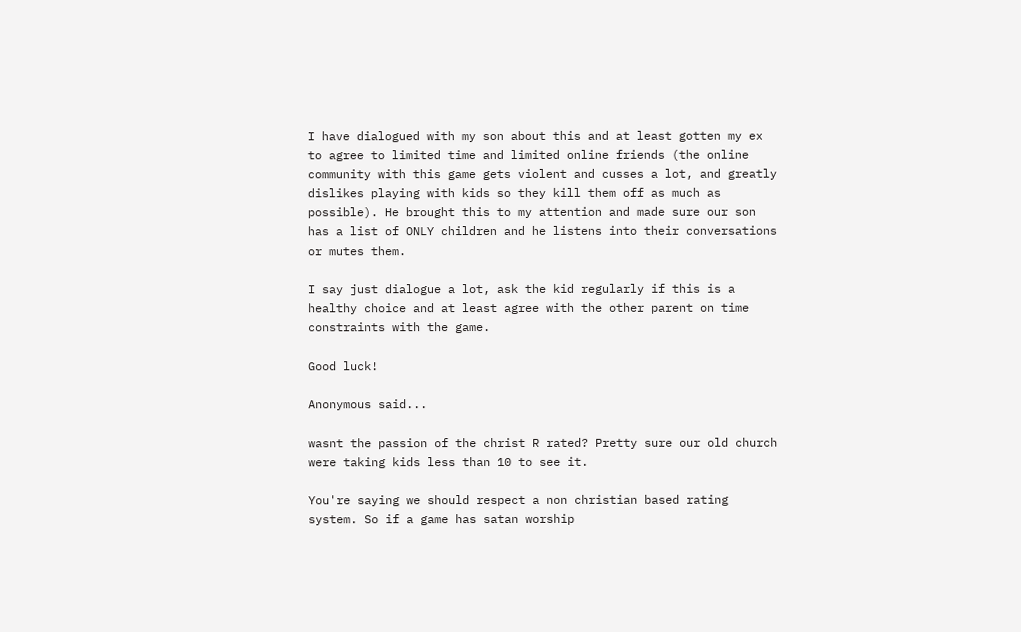I have dialogued with my son about this and at least gotten my ex to agree to limited time and limited online friends (the online community with this game gets violent and cusses a lot, and greatly dislikes playing with kids so they kill them off as much as possible). He brought this to my attention and made sure our son has a list of ONLY children and he listens into their conversations or mutes them.

I say just dialogue a lot, ask the kid regularly if this is a healthy choice and at least agree with the other parent on time constraints with the game.

Good luck!

Anonymous said...

wasnt the passion of the christ R rated? Pretty sure our old church were taking kids less than 10 to see it.

You're saying we should respect a non christian based rating system. So if a game has satan worship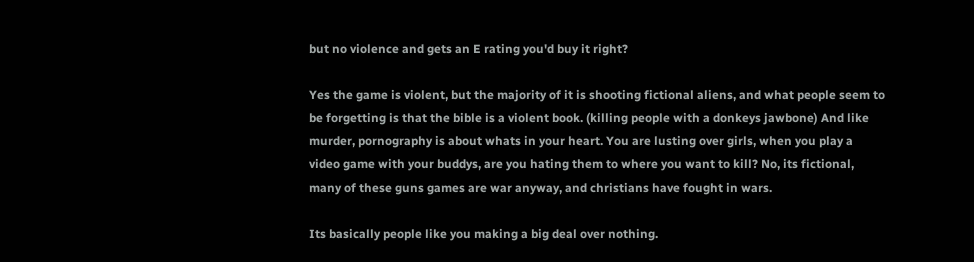but no violence and gets an E rating you'd buy it right?

Yes the game is violent, but the majority of it is shooting fictional aliens, and what people seem to be forgetting is that the bible is a violent book. (killing people with a donkeys jawbone) And like murder, pornography is about whats in your heart. You are lusting over girls, when you play a video game with your buddys, are you hating them to where you want to kill? No, its fictional, many of these guns games are war anyway, and christians have fought in wars.

Its basically people like you making a big deal over nothing.